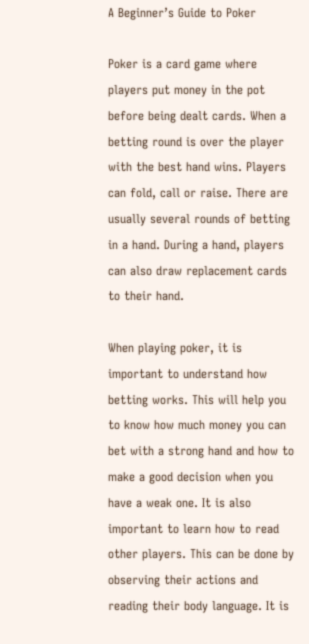A Beginner’s Guide to Poker

Poker is a card game where players put money in the pot before being dealt cards. When a betting round is over the player with the best hand wins. Players can fold, call or raise. There are usually several rounds of betting in a hand. During a hand, players can also draw replacement cards to their hand.

When playing poker, it is important to understand how betting works. This will help you to know how much money you can bet with a strong hand and how to make a good decision when you have a weak one. It is also important to learn how to read other players. This can be done by observing their actions and reading their body language. It is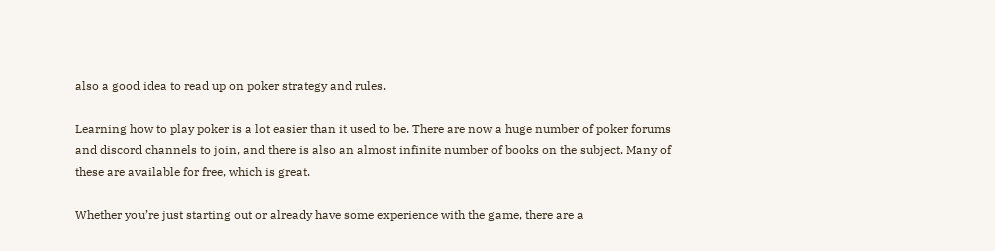also a good idea to read up on poker strategy and rules.

Learning how to play poker is a lot easier than it used to be. There are now a huge number of poker forums and discord channels to join, and there is also an almost infinite number of books on the subject. Many of these are available for free, which is great.

Whether you’re just starting out or already have some experience with the game, there are a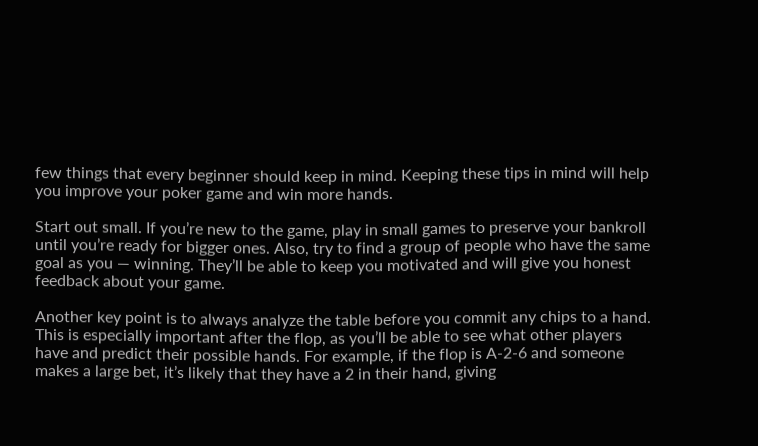few things that every beginner should keep in mind. Keeping these tips in mind will help you improve your poker game and win more hands.

Start out small. If you’re new to the game, play in small games to preserve your bankroll until you’re ready for bigger ones. Also, try to find a group of people who have the same goal as you — winning. They’ll be able to keep you motivated and will give you honest feedback about your game.

Another key point is to always analyze the table before you commit any chips to a hand. This is especially important after the flop, as you’ll be able to see what other players have and predict their possible hands. For example, if the flop is A-2-6 and someone makes a large bet, it’s likely that they have a 2 in their hand, giving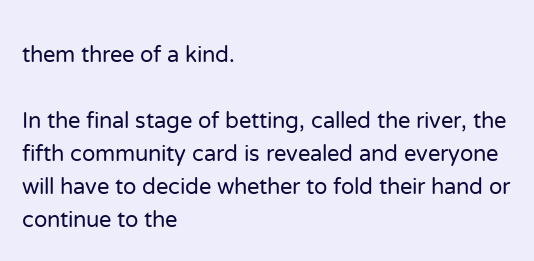them three of a kind.

In the final stage of betting, called the river, the fifth community card is revealed and everyone will have to decide whether to fold their hand or continue to the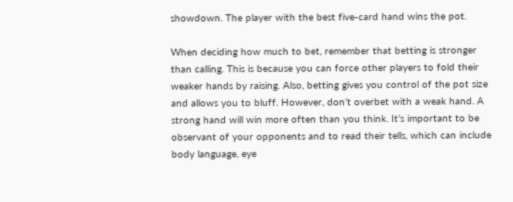showdown. The player with the best five-card hand wins the pot.

When deciding how much to bet, remember that betting is stronger than calling. This is because you can force other players to fold their weaker hands by raising. Also, betting gives you control of the pot size and allows you to bluff. However, don’t overbet with a weak hand. A strong hand will win more often than you think. It’s important to be observant of your opponents and to read their tells, which can include body language, eye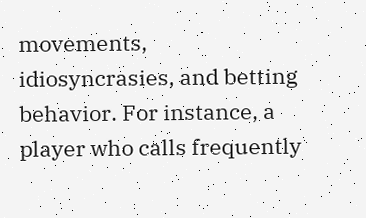movements, idiosyncrasies, and betting behavior. For instance, a player who calls frequently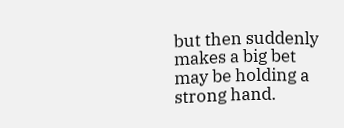but then suddenly makes a big bet may be holding a strong hand.